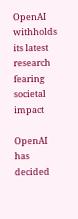OpenAI withholds its latest research fearing societal impact

OpenAI has decided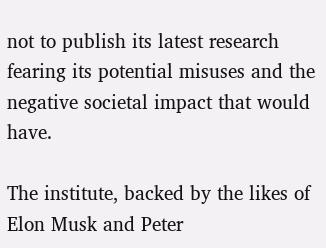not to publish its latest research fearing its potential misuses and the negative societal impact that would have.

The institute, backed by the likes of Elon Musk and Peter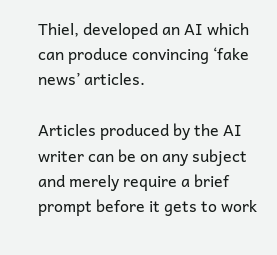Thiel, developed an AI which can produce convincing ‘fake news’ articles.

Articles produced by the AI writer can be on any subject and merely require a brief prompt before it gets to work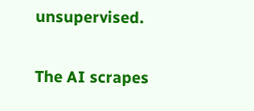unsupervised.

The AI scrapes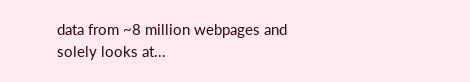data from ~8 million webpages and solely looks at...